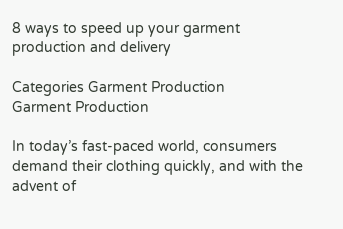8 ways to speed up your garment production and delivery

Categories Garment Production
Garment Production

In today’s fast-paced world, consumers demand their clothing quickly, and with the advent of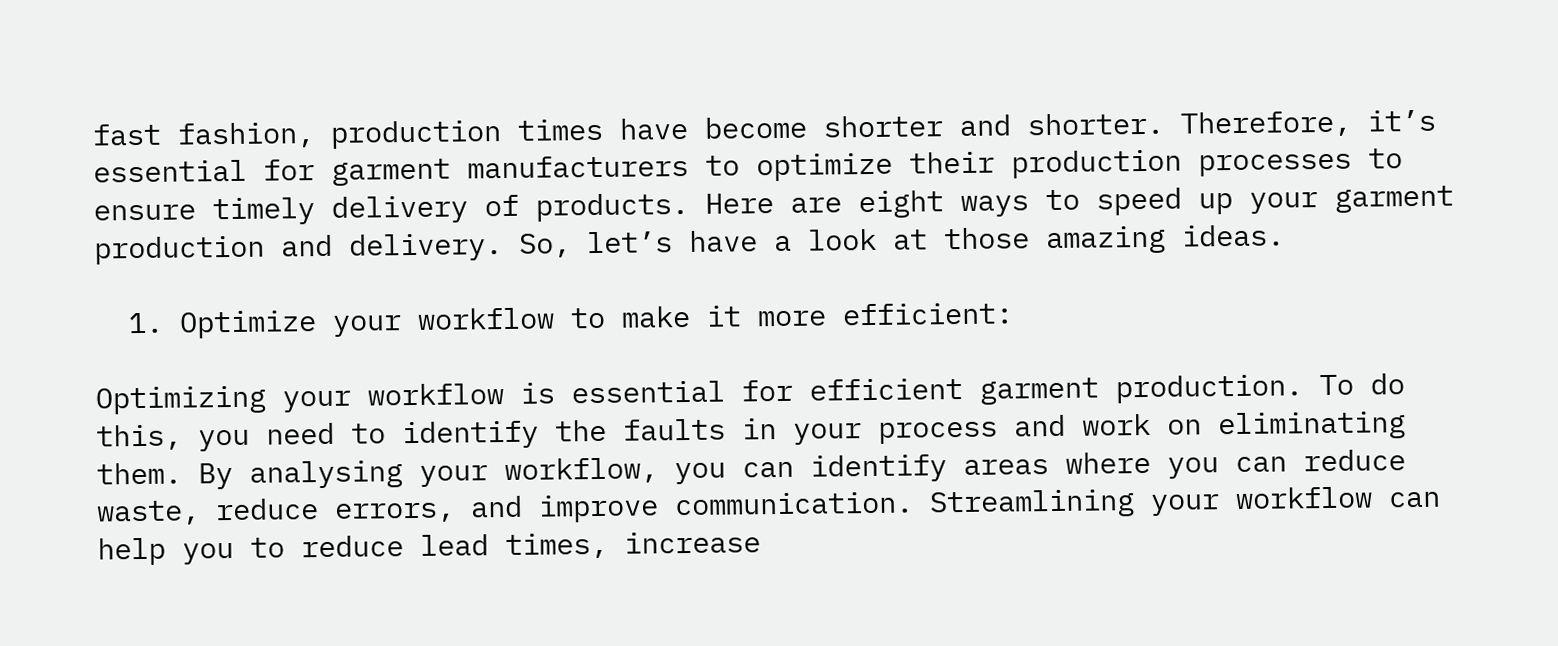fast fashion, production times have become shorter and shorter. Therefore, it’s essential for garment manufacturers to optimize their production processes to ensure timely delivery of products. Here are eight ways to speed up your garment production and delivery. So, let’s have a look at those amazing ideas.

  1. Optimize your workflow to make it more efficient:

Optimizing your workflow is essential for efficient garment production. To do this, you need to identify the faults in your process and work on eliminating them. By analysing your workflow, you can identify areas where you can reduce waste, reduce errors, and improve communication. Streamlining your workflow can help you to reduce lead times, increase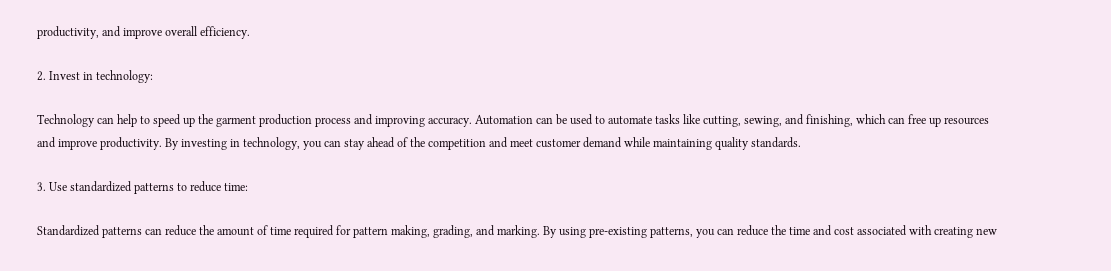productivity, and improve overall efficiency.

2. Invest in technology:

Technology can help to speed up the garment production process and improving accuracy. Automation can be used to automate tasks like cutting, sewing, and finishing, which can free up resources and improve productivity. By investing in technology, you can stay ahead of the competition and meet customer demand while maintaining quality standards.

3. Use standardized patterns to reduce time:

Standardized patterns can reduce the amount of time required for pattern making, grading, and marking. By using pre-existing patterns, you can reduce the time and cost associated with creating new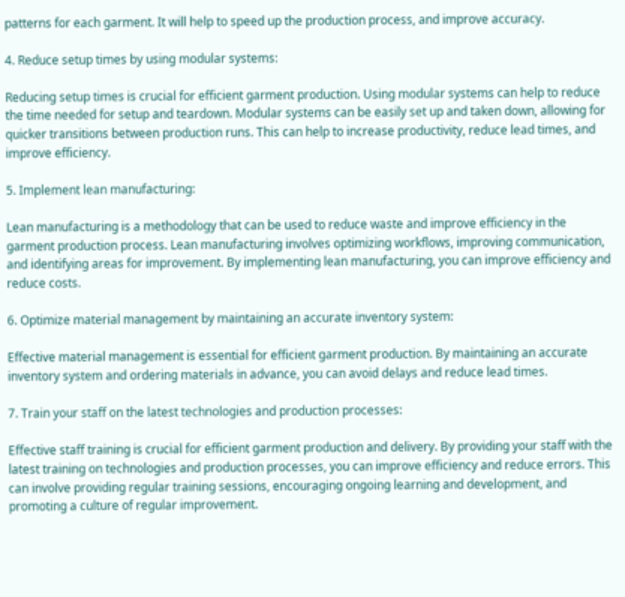patterns for each garment. It will help to speed up the production process, and improve accuracy.

4. Reduce setup times by using modular systems:

Reducing setup times is crucial for efficient garment production. Using modular systems can help to reduce the time needed for setup and teardown. Modular systems can be easily set up and taken down, allowing for quicker transitions between production runs. This can help to increase productivity, reduce lead times, and improve efficiency.

5. Implement lean manufacturing:

Lean manufacturing is a methodology that can be used to reduce waste and improve efficiency in the garment production process. Lean manufacturing involves optimizing workflows, improving communication, and identifying areas for improvement. By implementing lean manufacturing, you can improve efficiency and reduce costs.

6. Optimize material management by maintaining an accurate inventory system:

Effective material management is essential for efficient garment production. By maintaining an accurate inventory system and ordering materials in advance, you can avoid delays and reduce lead times.

7. Train your staff on the latest technologies and production processes:

Effective staff training is crucial for efficient garment production and delivery. By providing your staff with the latest training on technologies and production processes, you can improve efficiency and reduce errors. This can involve providing regular training sessions, encouraging ongoing learning and development, and promoting a culture of regular improvement.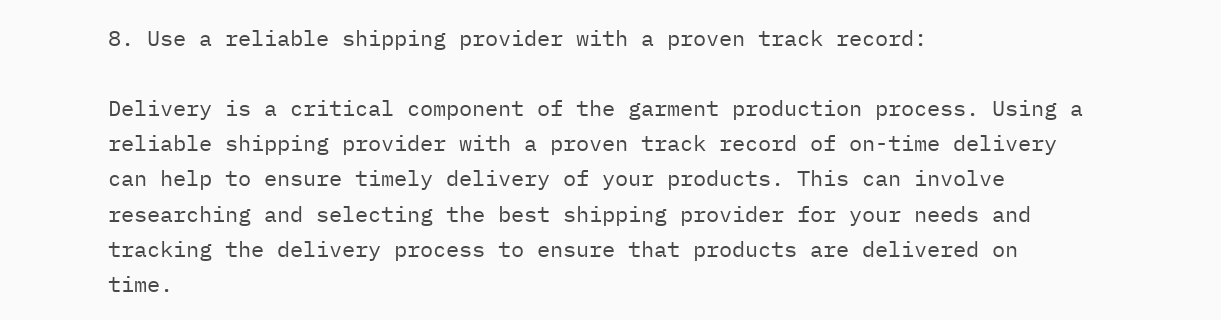8. Use a reliable shipping provider with a proven track record:

Delivery is a critical component of the garment production process. Using a reliable shipping provider with a proven track record of on-time delivery can help to ensure timely delivery of your products. This can involve researching and selecting the best shipping provider for your needs and tracking the delivery process to ensure that products are delivered on time.